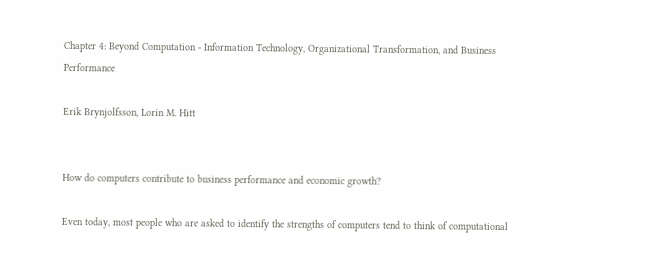Chapter 4: Beyond Computation - Information Technology, Organizational Transformation, and Business Performance

Erik Brynjolfsson, Lorin M. Hitt


How do computers contribute to business performance and economic growth?

Even today, most people who are asked to identify the strengths of computers tend to think of computational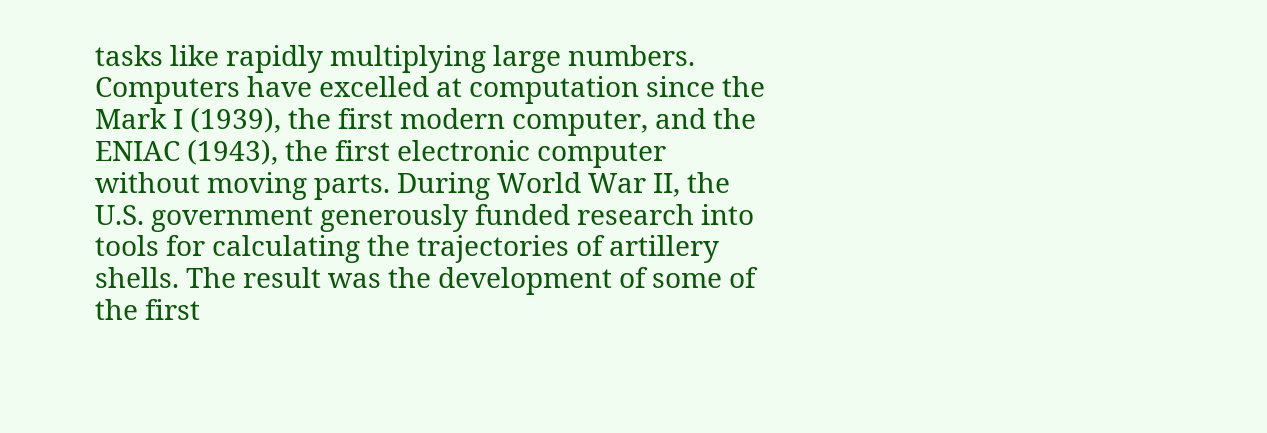tasks like rapidly multiplying large numbers. Computers have excelled at computation since the Mark I (1939), the first modern computer, and the ENIAC (1943), the first electronic computer without moving parts. During World War II, the U.S. government generously funded research into tools for calculating the trajectories of artillery shells. The result was the development of some of the first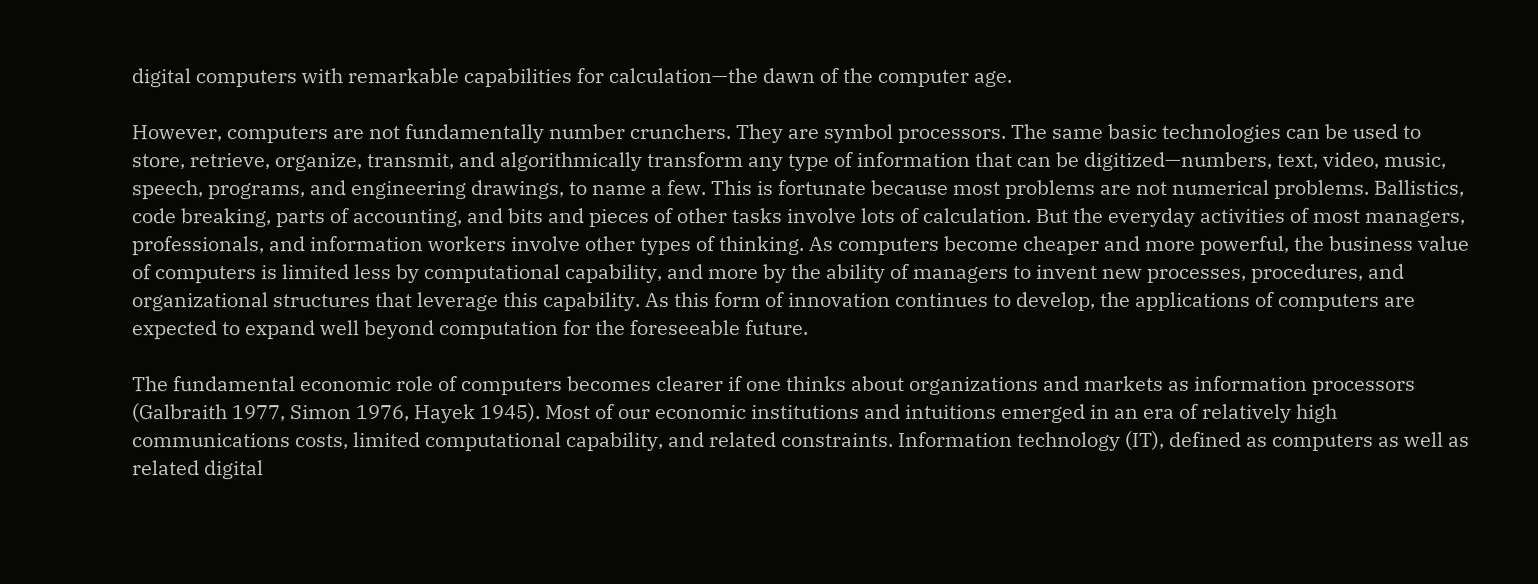digital computers with remarkable capabilities for calculation—the dawn of the computer age.

However, computers are not fundamentally number crunchers. They are symbol processors. The same basic technologies can be used to store, retrieve, organize, transmit, and algorithmically transform any type of information that can be digitized—numbers, text, video, music, speech, programs, and engineering drawings, to name a few. This is fortunate because most problems are not numerical problems. Ballistics, code breaking, parts of accounting, and bits and pieces of other tasks involve lots of calculation. But the everyday activities of most managers, professionals, and information workers involve other types of thinking. As computers become cheaper and more powerful, the business value of computers is limited less by computational capability, and more by the ability of managers to invent new processes, procedures, and organizational structures that leverage this capability. As this form of innovation continues to develop, the applications of computers are expected to expand well beyond computation for the foreseeable future.

The fundamental economic role of computers becomes clearer if one thinks about organizations and markets as information processors (Galbraith 1977, Simon 1976, Hayek 1945). Most of our economic institutions and intuitions emerged in an era of relatively high communications costs, limited computational capability, and related constraints. Information technology (IT), defined as computers as well as related digital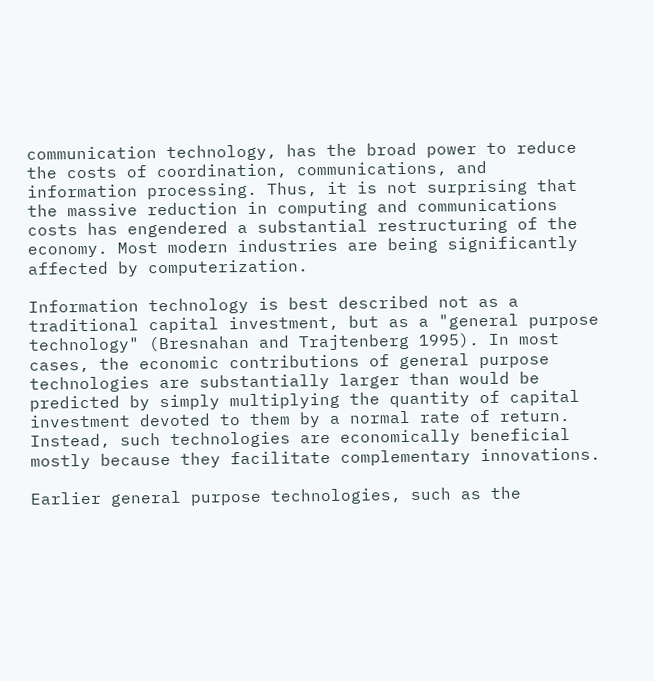communication technology, has the broad power to reduce the costs of coordination, communications, and information processing. Thus, it is not surprising that the massive reduction in computing and communications costs has engendered a substantial restructuring of the economy. Most modern industries are being significantly affected by computerization.

Information technology is best described not as a traditional capital investment, but as a "general purpose technology" (Bresnahan and Trajtenberg 1995). In most cases, the economic contributions of general purpose technologies are substantially larger than would be predicted by simply multiplying the quantity of capital investment devoted to them by a normal rate of return. Instead, such technologies are economically beneficial mostly because they facilitate complementary innovations.

Earlier general purpose technologies, such as the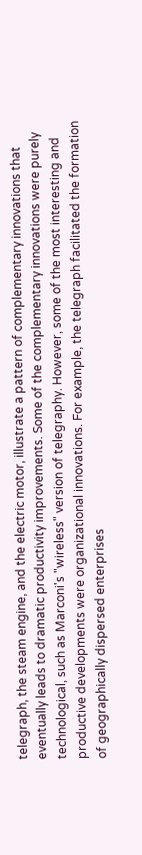telegraph, the steam engine, and the electric motor, illustrate a pattern of complementary innovations that eventually leads to dramatic productivity improvements. Some of the complementary innovations were purely technological, such as Marconi's "wireless" version of telegraphy. However, some of the most interesting and productive developments were organizational innovations. For example, the telegraph facilitated the formation of geographically dispersed enterprises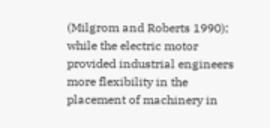(Milgrom and Roberts 1990); while the electric motor provided industrial engineers more flexibility in the placement of machinery in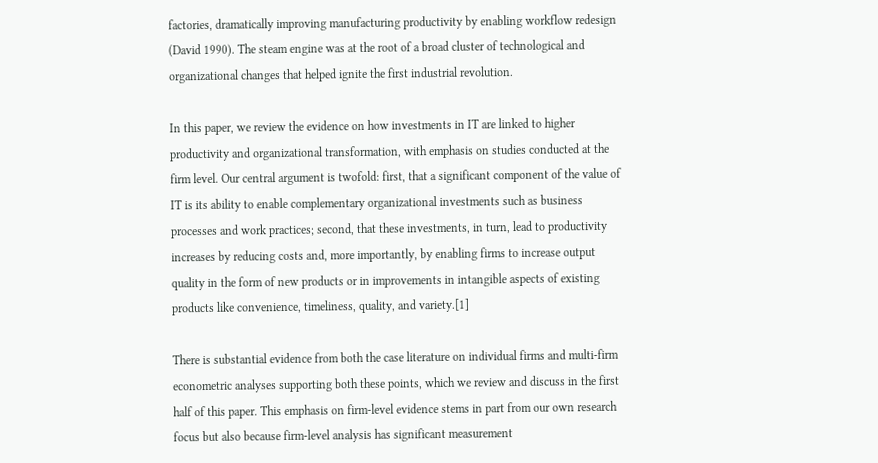factories, dramatically improving manufacturing productivity by enabling workflow redesign (David 1990). The steam engine was at the root of a broad cluster of technological and organizational changes that helped ignite the first industrial revolution.

In this paper, we review the evidence on how investments in IT are linked to higher productivity and organizational transformation, with emphasis on studies conducted at the firm level. Our central argument is twofold: first, that a significant component of the value of IT is its ability to enable complementary organizational investments such as business processes and work practices; second, that these investments, in turn, lead to productivity increases by reducing costs and, more importantly, by enabling firms to increase output quality in the form of new products or in improvements in intangible aspects of existing products like convenience, timeliness, quality, and variety.[1]

There is substantial evidence from both the case literature on individual firms and multi-firm econometric analyses supporting both these points, which we review and discuss in the first half of this paper. This emphasis on firm-level evidence stems in part from our own research focus but also because firm-level analysis has significant measurement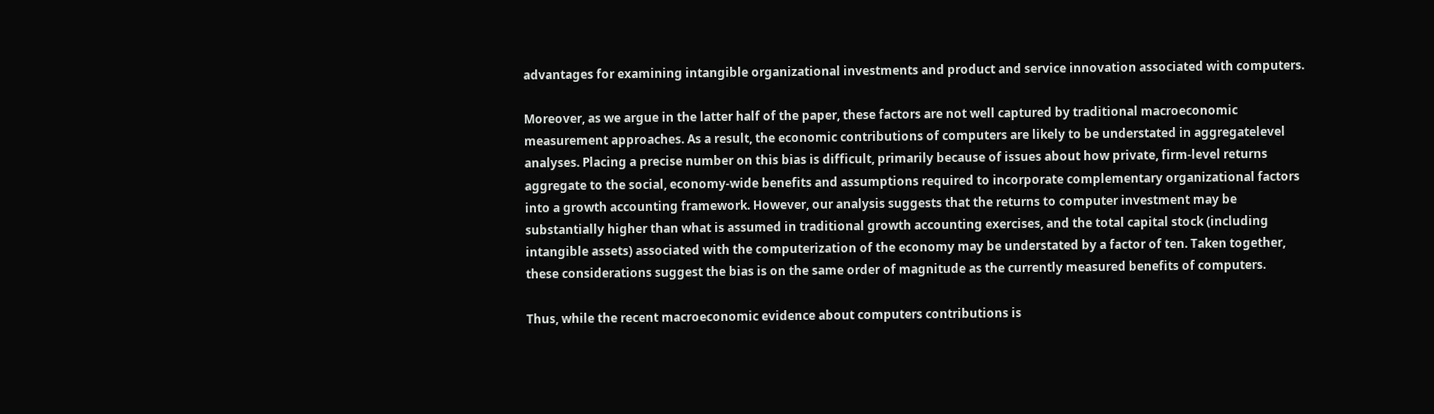advantages for examining intangible organizational investments and product and service innovation associated with computers.

Moreover, as we argue in the latter half of the paper, these factors are not well captured by traditional macroeconomic measurement approaches. As a result, the economic contributions of computers are likely to be understated in aggregatelevel analyses. Placing a precise number on this bias is difficult, primarily because of issues about how private, firm-level returns aggregate to the social, economy-wide benefits and assumptions required to incorporate complementary organizational factors into a growth accounting framework. However, our analysis suggests that the returns to computer investment may be substantially higher than what is assumed in traditional growth accounting exercises, and the total capital stock (including intangible assets) associated with the computerization of the economy may be understated by a factor of ten. Taken together, these considerations suggest the bias is on the same order of magnitude as the currently measured benefits of computers.

Thus, while the recent macroeconomic evidence about computers contributions is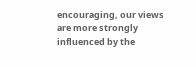encouraging, our views are more strongly influenced by the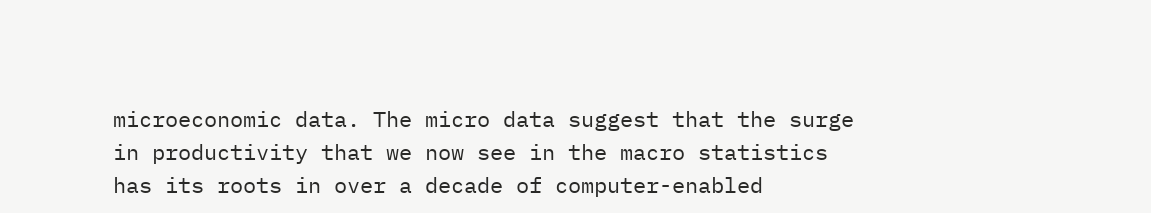microeconomic data. The micro data suggest that the surge in productivity that we now see in the macro statistics has its roots in over a decade of computer-enabled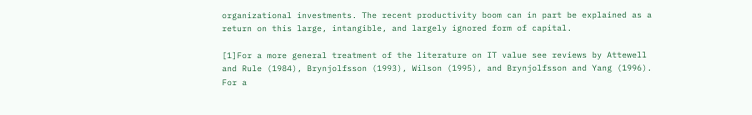organizational investments. The recent productivity boom can in part be explained as a return on this large, intangible, and largely ignored form of capital.

[1]For a more general treatment of the literature on IT value see reviews by Attewell and Rule (1984), Brynjolfsson (1993), Wilson (1995), and Brynjolfsson and Yang (1996). For a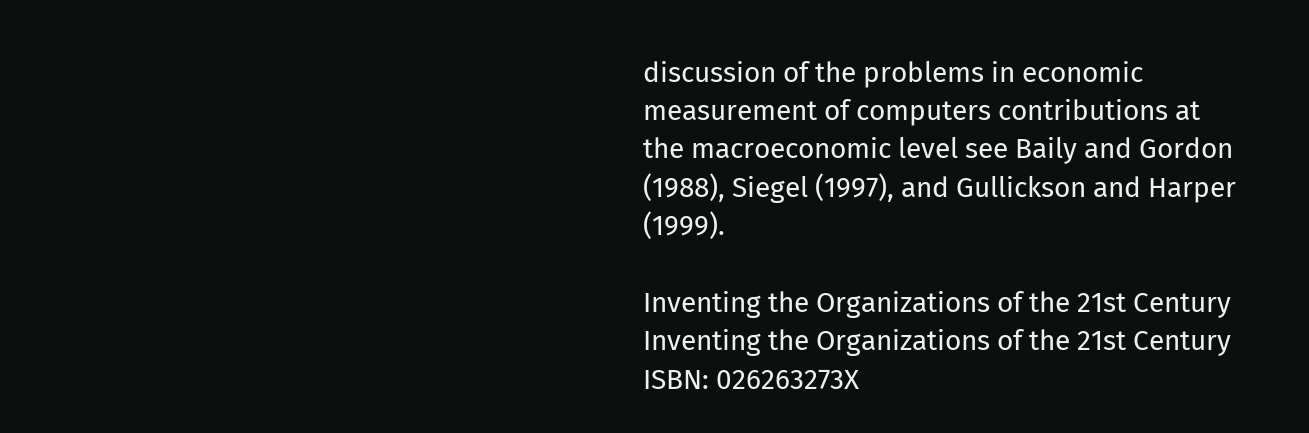discussion of the problems in economic measurement of computers contributions at the macroeconomic level see Baily and Gordon (1988), Siegel (1997), and Gullickson and Harper (1999).

Inventing the Organizations of the 21st Century
Inventing the Organizations of the 21st Century
ISBN: 026263273X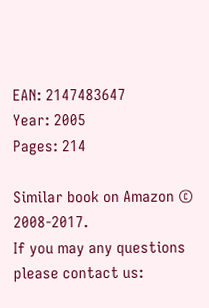EAN: 2147483647
Year: 2005
Pages: 214

Similar book on Amazon © 2008-2017.
If you may any questions please contact us: